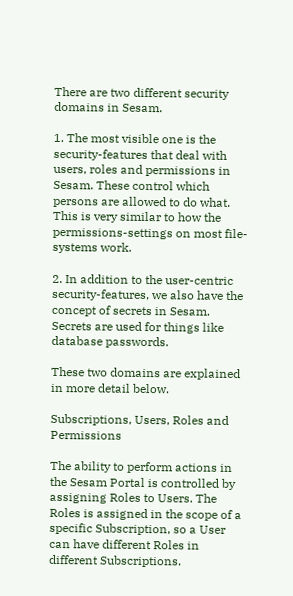There are two different security domains in Sesam.

1. The most visible one is the security-features that deal with users, roles and permissions in Sesam. These control which persons are allowed to do what. This is very similar to how the permissions-settings on most file-systems work.

2. In addition to the user-centric security-features, we also have the concept of secrets in Sesam. Secrets are used for things like database passwords.

These two domains are explained in more detail below.

Subscriptions, Users, Roles and Permissions

The ability to perform actions in the Sesam Portal is controlled by assigning Roles to Users. The Roles is assigned in the scope of a specific Subscription, so a User can have different Roles in different Subscriptions.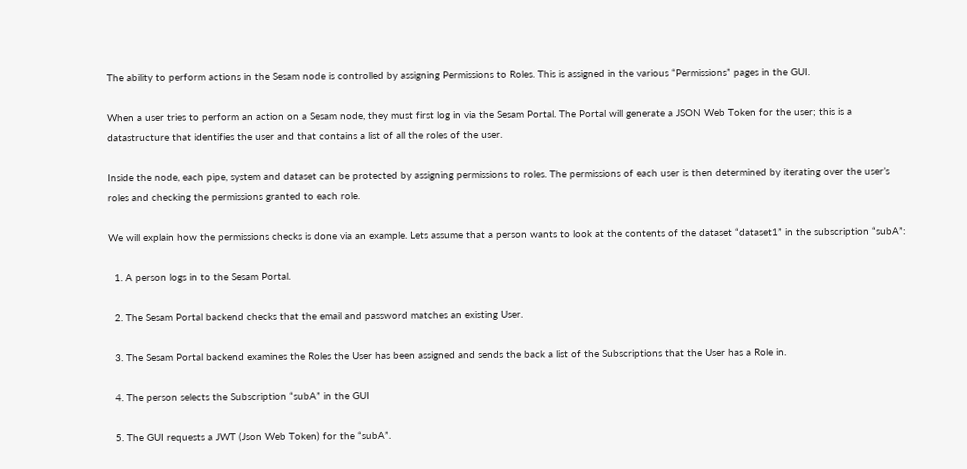The ability to perform actions in the Sesam node is controlled by assigning Permissions to Roles. This is assigned in the various “Permissions” pages in the GUI.

When a user tries to perform an action on a Sesam node, they must first log in via the Sesam Portal. The Portal will generate a JSON Web Token for the user; this is a datastructure that identifies the user and that contains a list of all the roles of the user.

Inside the node, each pipe, system and dataset can be protected by assigning permissions to roles. The permissions of each user is then determined by iterating over the user’s roles and checking the permissions granted to each role.

We will explain how the permissions checks is done via an example. Lets assume that a person wants to look at the contents of the dataset “dataset1” in the subscription “subA”:

  1. A person logs in to the Sesam Portal.

  2. The Sesam Portal backend checks that the email and password matches an existing User.

  3. The Sesam Portal backend examines the Roles the User has been assigned and sends the back a list of the Subscriptions that the User has a Role in.

  4. The person selects the Subscription “subA” in the GUI

  5. The GUI requests a JWT (Json Web Token) for the “subA”.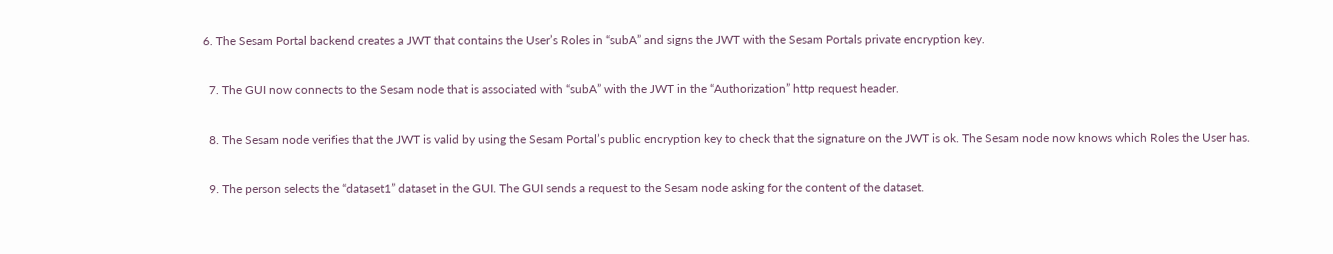6. The Sesam Portal backend creates a JWT that contains the User’s Roles in “subA” and signs the JWT with the Sesam Portals private encryption key.

  7. The GUI now connects to the Sesam node that is associated with “subA” with the JWT in the “Authorization” http request header.

  8. The Sesam node verifies that the JWT is valid by using the Sesam Portal’s public encryption key to check that the signature on the JWT is ok. The Sesam node now knows which Roles the User has.

  9. The person selects the “dataset1” dataset in the GUI. The GUI sends a request to the Sesam node asking for the content of the dataset.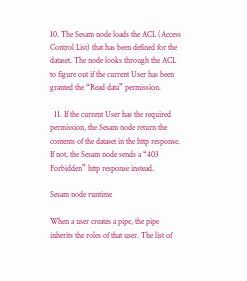10. The Sesam node loads the ACL (Access Control List) that has been defined for the dataset. The node looks through the ACL to figure out if the current User has been granted the “Read data” permission.

  11. If the current User has the required permission, the Sesam node return the contents of the dataset in the http response. If not, the Sesam node sends a “403 Forbidden” http response instead.

Sesam node runtime

When a user creates a pipe, the pipe inherits the roles of that user. The list of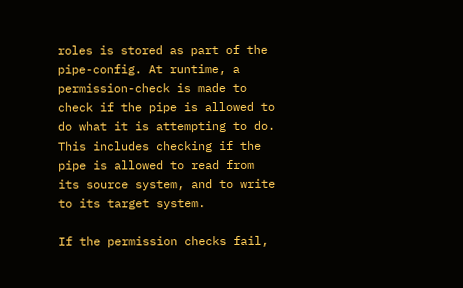roles is stored as part of the pipe-config. At runtime, a permission-check is made to check if the pipe is allowed to do what it is attempting to do. This includes checking if the pipe is allowed to read from its source system, and to write to its target system.

If the permission checks fail,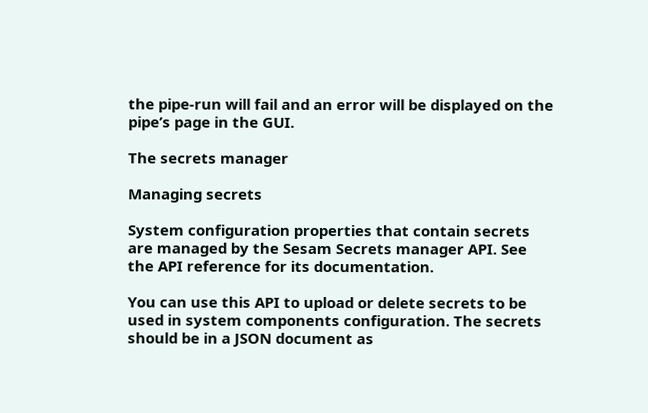the pipe-run will fail and an error will be displayed on the pipe’s page in the GUI.

The secrets manager

Managing secrets

System configuration properties that contain secrets are managed by the Sesam Secrets manager API. See the API reference for its documentation.

You can use this API to upload or delete secrets to be used in system components configuration. The secrets should be in a JSON document as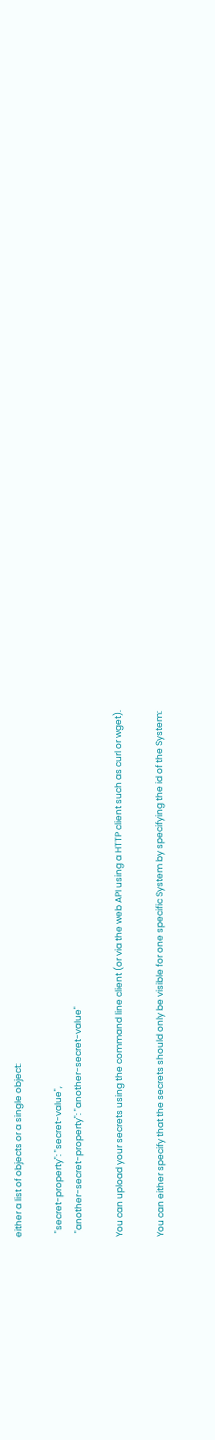either a list of objects or a single object:

  "secret-property": "secret-value",
  "another-secret-property": "another-secret-value"

You can upload your secrets using the command line client (or via the web API using a HTTP client such as curl or wget).

You can either specify that the secrets should only be visible for one specific System by specifying the id of the System: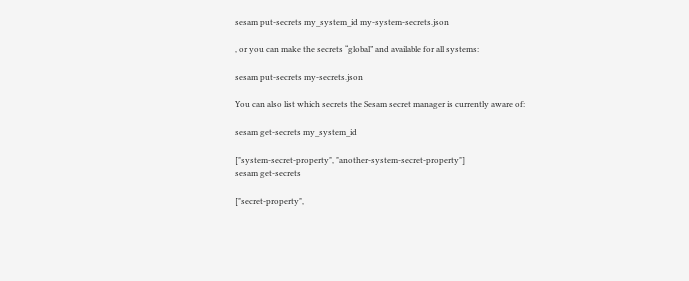sesam put-secrets my_system_id my-system-secrets.json

, or you can make the secrets “global” and available for all systems:

sesam put-secrets my-secrets.json

You can also list which secrets the Sesam secret manager is currently aware of:

sesam get-secrets my_system_id

["system-secret-property", "another-system-secret-property"]
sesam get-secrets

["secret-property",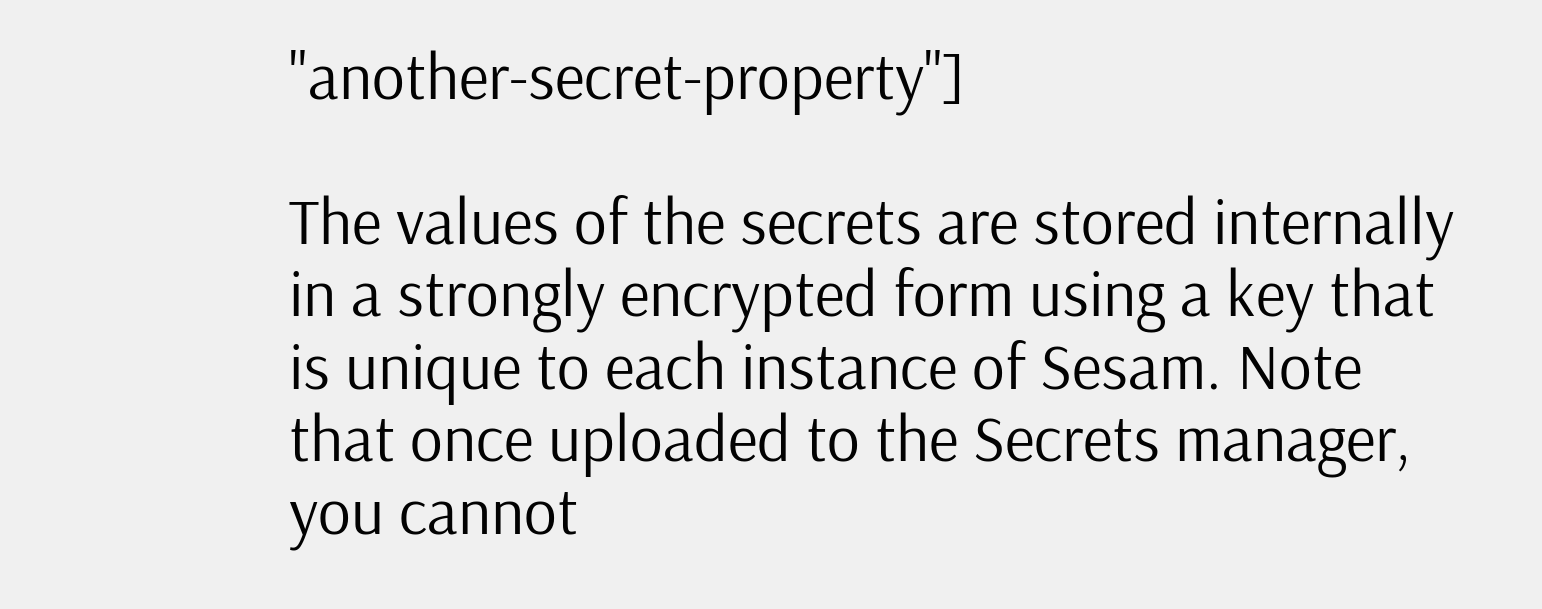"another-secret-property"]

The values of the secrets are stored internally in a strongly encrypted form using a key that is unique to each instance of Sesam. Note that once uploaded to the Secrets manager, you cannot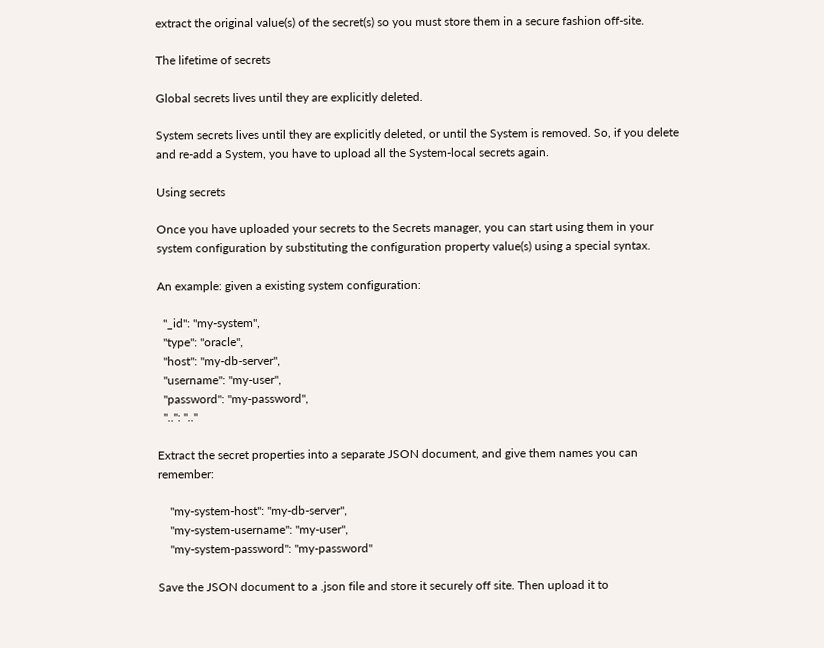extract the original value(s) of the secret(s) so you must store them in a secure fashion off-site.

The lifetime of secrets

Global secrets lives until they are explicitly deleted.

System secrets lives until they are explicitly deleted, or until the System is removed. So, if you delete and re-add a System, you have to upload all the System-local secrets again.

Using secrets

Once you have uploaded your secrets to the Secrets manager, you can start using them in your system configuration by substituting the configuration property value(s) using a special syntax.

An example: given a existing system configuration:

  "_id": "my-system",
  "type": "oracle",
  "host": "my-db-server",
  "username": "my-user",
  "password": "my-password",
  "..": ".."

Extract the secret properties into a separate JSON document, and give them names you can remember:

    "my-system-host": "my-db-server",
    "my-system-username": "my-user",
    "my-system-password": "my-password"

Save the JSON document to a .json file and store it securely off site. Then upload it to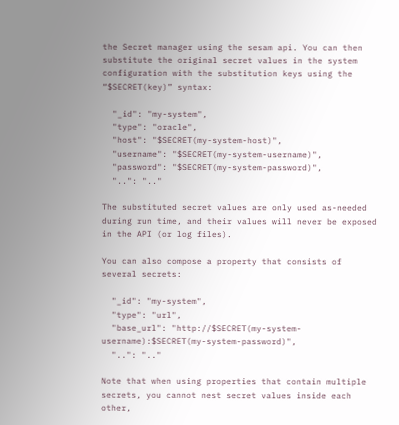the Secret manager using the sesam api. You can then substitute the original secret values in the system configuration with the substitution keys using the “$SECRET(key)” syntax:

  "_id": "my-system",
  "type": "oracle",
  "host": "$SECRET(my-system-host)",
  "username": "$SECRET(my-system-username)",
  "password": "$SECRET(my-system-password)",
  "..": ".."

The substituted secret values are only used as-needed during run time, and their values will never be exposed in the API (or log files).

You can also compose a property that consists of several secrets:

  "_id": "my-system",
  "type": "url",
  "base_url": "http://$SECRET(my-system-username):$SECRET(my-system-password)",
  "..": ".."

Note that when using properties that contain multiple secrets, you cannot nest secret values inside each other,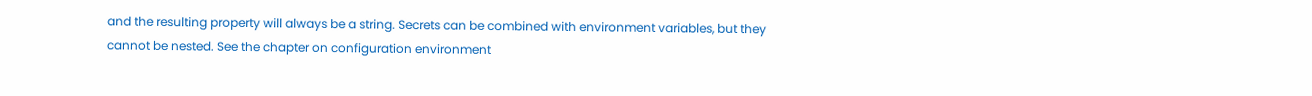and the resulting property will always be a string. Secrets can be combined with environment variables, but they cannot be nested. See the chapter on configuration environment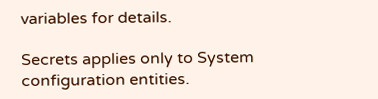variables for details.

Secrets applies only to System configuration entities.